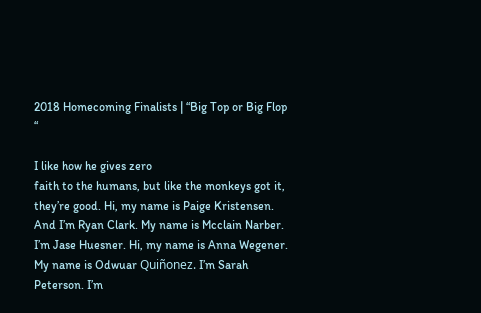2018 Homecoming Finalists | “Big Top or Big Flop “

I like how he gives zero
faith to the humans, but like the monkeys got it, they’re good. Hi, my name is Paige Kristensen. And I’m Ryan Clark. My name is Mcclain Narber. I’m Jase Huesner. Hi, my name is Anna Wegener. My name is Odwuar Quiñonez. I’m Sarah Peterson. I’m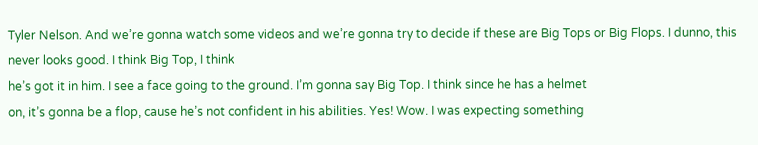Tyler Nelson. And we’re gonna watch some videos and we’re gonna try to decide if these are Big Tops or Big Flops. I dunno, this never looks good. I think Big Top, I think
he’s got it in him. I see a face going to the ground. I’m gonna say Big Top. I think since he has a helmet
on, it’s gonna be a flop, cause he’s not confident in his abilities. Yes! Wow. I was expecting something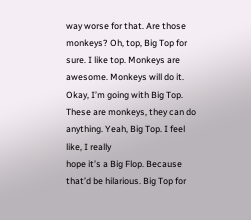way worse for that. Are those monkeys? Oh, top, Big Top for sure. I like top. Monkeys are awesome. Monkeys will do it. Okay, I’m going with Big Top. These are monkeys, they can do anything. Yeah, Big Top. I feel like, I really
hope it’s a Big Flop. Because that’d be hilarious. Big Top for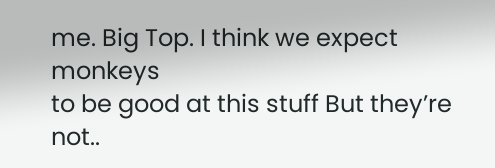me. Big Top. I think we expect monkeys
to be good at this stuff But they’re not..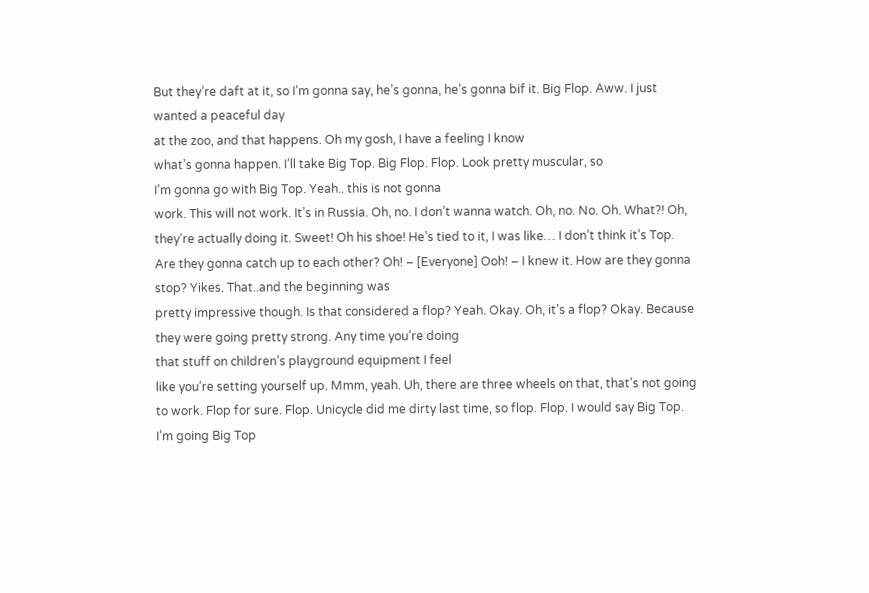But they’re daft at it, so I’m gonna say, he’s gonna, he’s gonna bif it. Big Flop. Aww. I just wanted a peaceful day
at the zoo, and that happens. Oh my gosh, I have a feeling I know
what’s gonna happen. I’ll take Big Top. Big Flop. Flop. Look pretty muscular, so
I’m gonna go with Big Top. Yeah.. this is not gonna
work. This will not work. It’s in Russia. Oh, no. I don’t wanna watch. Oh, no. No. Oh. What?! Oh, they’re actually doing it. Sweet! Oh his shoe! He’s tied to it, I was like… I don’t think it’s Top. Are they gonna catch up to each other? Oh! – [Everyone] Ooh! – I knew it. How are they gonna stop? Yikes. That..and the beginning was
pretty impressive though. Is that considered a flop? Yeah. Okay. Oh, it’s a flop? Okay. Because they were going pretty strong. Any time you’re doing
that stuff on children’s playground equipment I feel
like you’re setting yourself up. Mmm, yeah. Uh, there are three wheels on that, that’s not going to work. Flop for sure. Flop. Unicycle did me dirty last time, so flop. Flop. I would say Big Top. I’m going Big Top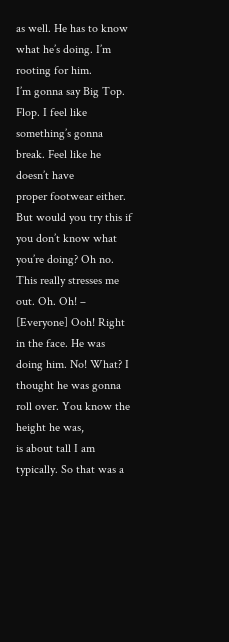as well. He has to know what he’s doing. I’m rooting for him.
I’m gonna say Big Top. Flop. I feel like something’s gonna break. Feel like he doesn’t have
proper footwear either. But would you try this if you don’t know what you’re doing? Oh no. This really stresses me out. Oh. Oh! – [Everyone] Ooh! Right in the face. He was doing him. No! What? I thought he was gonna roll over. You know the height he was,
is about tall I am typically. So that was a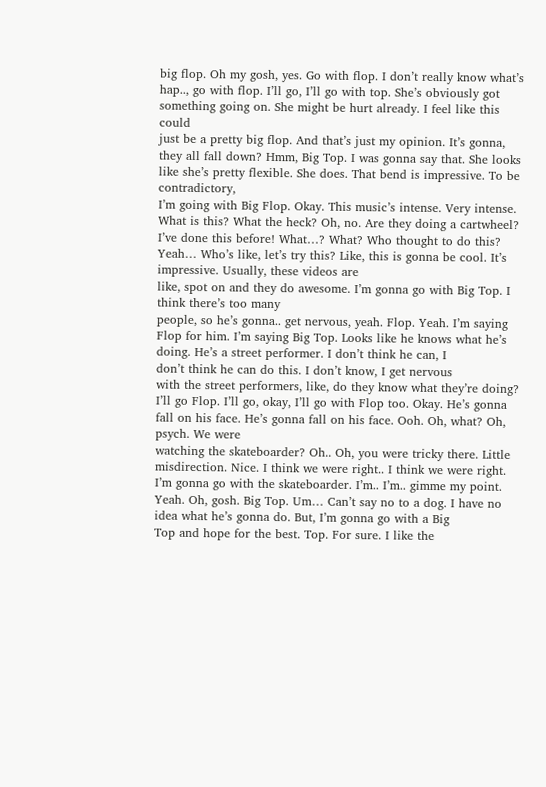big flop. Oh my gosh, yes. Go with flop. I don’t really know what’s
hap.., go with flop. I’ll go, I’ll go with top. She’s obviously got something going on. She might be hurt already. I feel like this could
just be a pretty big flop. And that’s just my opinion. It’s gonna, they all fall down? Hmm, Big Top. I was gonna say that. She looks like she’s pretty flexible. She does. That bend is impressive. To be contradictory,
I’m going with Big Flop. Okay. This music’s intense. Very intense. What is this? What the heck? Oh, no. Are they doing a cartwheel? I’ve done this before! What…? What? Who thought to do this? Yeah… Who’s like, let’s try this? Like, this is gonna be cool. It’s impressive. Usually, these videos are
like, spot on and they do awesome. I’m gonna go with Big Top. I think there’s too many
people, so he’s gonna.. get nervous, yeah. Flop. Yeah. I’m saying Flop for him. I’m saying Big Top. Looks like he knows what he’s doing. He’s a street performer. I don’t think he can, I
don’t think he can do this. I don’t know, I get nervous
with the street performers, like, do they know what they’re doing? I’ll go Flop. I’ll go, okay, I’ll go with Flop too. Okay. He’s gonna fall on his face. He’s gonna fall on his face. Ooh. Oh, what? Oh, psych. We were
watching the skateboarder? Oh.. Oh, you were tricky there. Little misdirection. Nice. I think we were right.. I think we were right. I’m gonna go with the skateboarder. I’m.. I’m.. gimme my point. Yeah. Oh, gosh. Big Top. Um… Can’t say no to a dog. I have no idea what he’s gonna do. But, I’m gonna go with a Big
Top and hope for the best. Top. For sure. I like the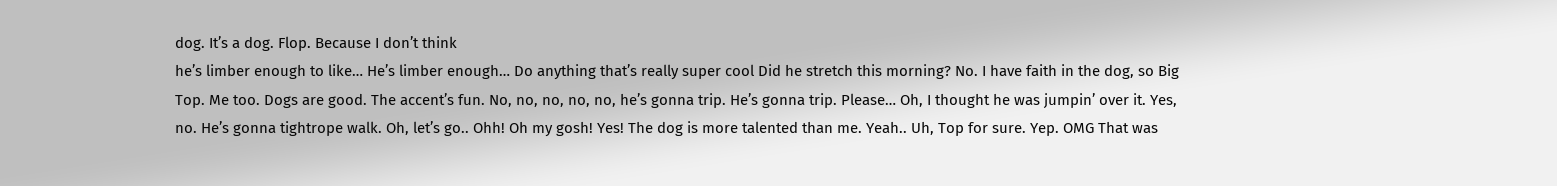dog. It’s a dog. Flop. Because I don’t think
he’s limber enough to like… He’s limber enough… Do anything that’s really super cool Did he stretch this morning? No. I have faith in the dog, so Big Top. Me too. Dogs are good. The accent’s fun. No, no, no, no, no, he’s gonna trip. He’s gonna trip. Please… Oh, I thought he was jumpin’ over it. Yes, no. He’s gonna tightrope walk. Oh, let’s go.. Ohh! Oh my gosh! Yes! The dog is more talented than me. Yeah.. Uh, Top for sure. Yep. OMG That was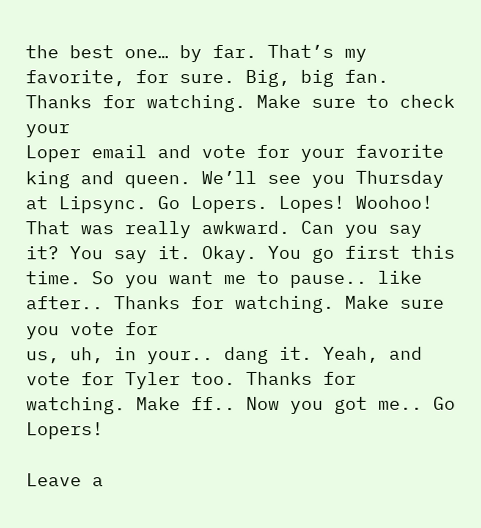the best one… by far. That’s my favorite, for sure. Big, big fan. Thanks for watching. Make sure to check your
Loper email and vote for your favorite king and queen. We’ll see you Thursday at Lipsync. Go Lopers. Lopes! Woohoo! That was really awkward. Can you say it? You say it. Okay. You go first this time. So you want me to pause.. like after.. Thanks for watching. Make sure you vote for
us, uh, in your.. dang it. Yeah, and vote for Tyler too. Thanks for watching. Make ff.. Now you got me.. Go Lopers!

Leave a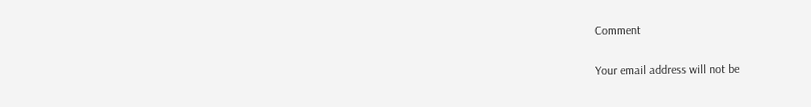Comment

Your email address will not be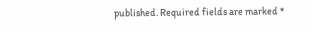published. Required fields are marked *